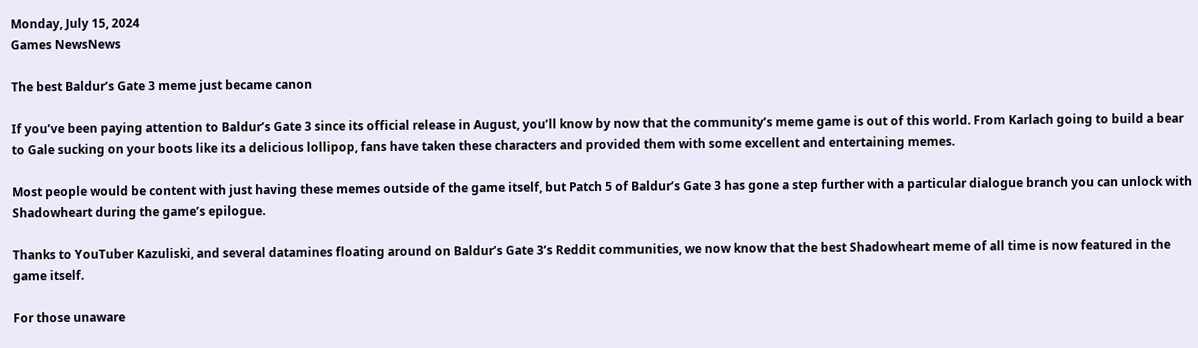Monday, July 15, 2024
Games NewsNews

The best Baldur’s Gate 3 meme just became canon

If you’ve been paying attention to Baldur’s Gate 3 since its official release in August, you’ll know by now that the community’s meme game is out of this world. From Karlach going to build a bear to Gale sucking on your boots like its a delicious lollipop, fans have taken these characters and provided them with some excellent and entertaining memes.

Most people would be content with just having these memes outside of the game itself, but Patch 5 of Baldur’s Gate 3 has gone a step further with a particular dialogue branch you can unlock with Shadowheart during the game’s epilogue.

Thanks to YouTuber Kazuliski, and several datamines floating around on Baldur’s Gate 3’s Reddit communities, we now know that the best Shadowheart meme of all time is now featured in the game itself.

For those unaware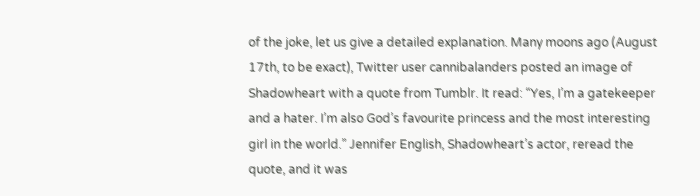of the joke, let us give a detailed explanation. Many moons ago (August 17th, to be exact), Twitter user cannibalanders posted an image of Shadowheart with a quote from Tumblr. It read: “Yes, I’m a gatekeeper and a hater. I’m also God’s favourite princess and the most interesting girl in the world.” Jennifer English, Shadowheart’s actor, reread the quote, and it was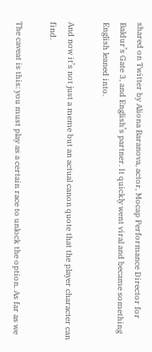shared on Twitter by Aliona Baranova, actor, Mocap Performance Director for Baldur’s Gate 3, and English’s partner. It quickly went viral and became something English leaned into.

And now it’s not just a meme but an actual canon quote that the player character can find.

The caveat is this: you must play as a certain race to unlock the option. As far as we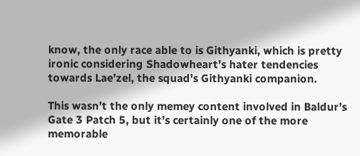know, the only race able to is Githyanki, which is pretty ironic considering Shadowheart’s hater tendencies towards Lae’zel, the squad’s Githyanki companion.

This wasn’t the only memey content involved in Baldur’s Gate 3 Patch 5, but it’s certainly one of the more memorable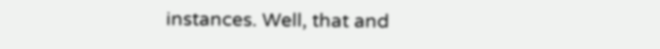instances. Well, that and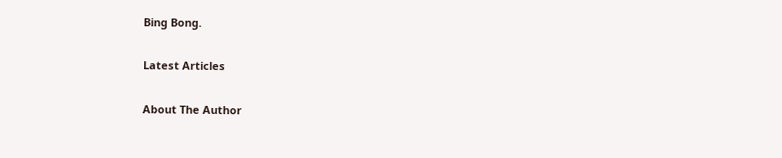Bing Bong.

Latest Articles

About The Author